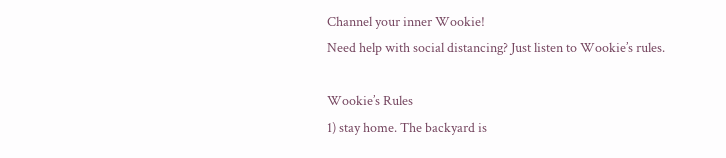Channel your inner Wookie!
Need help with social distancing? Just listen to Wookie’s rules.

Wookie’s Rules
1) stay home. The backyard is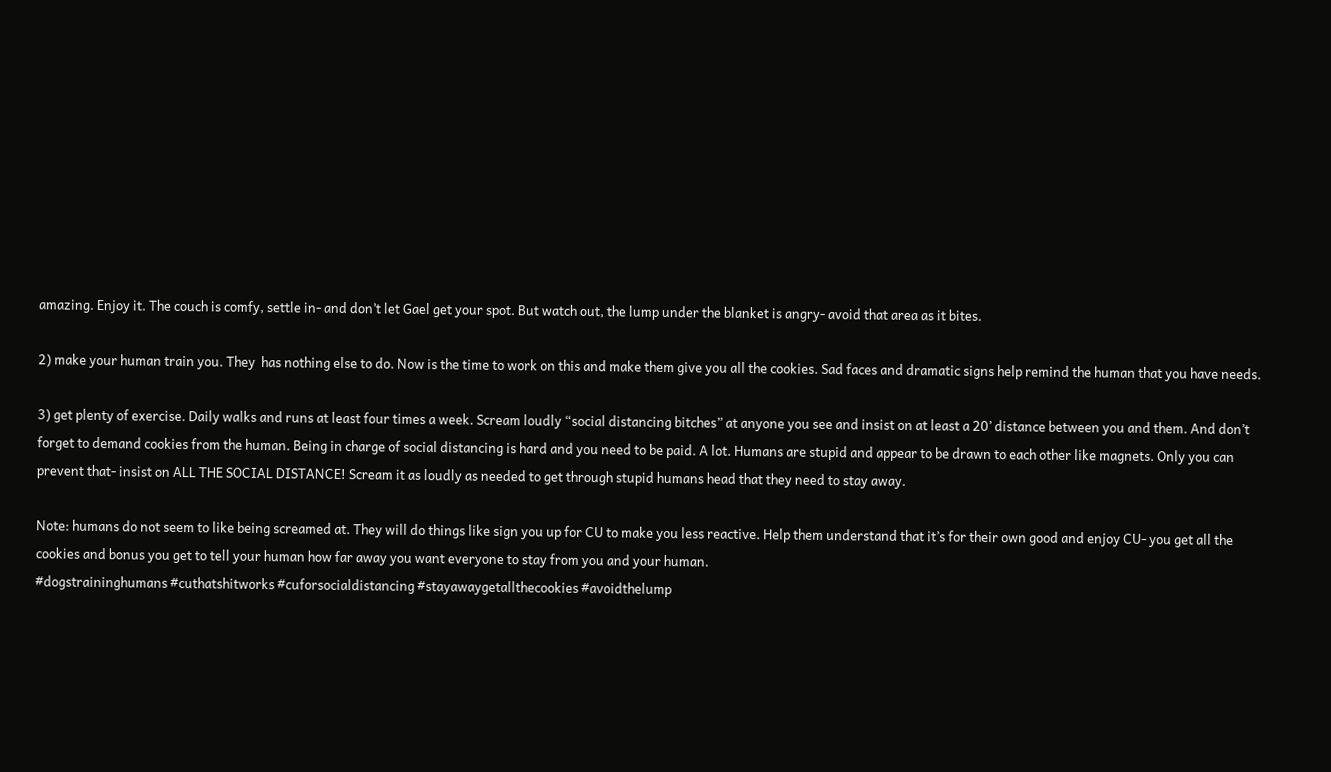amazing. Enjoy it. The couch is comfy, settle in- and don’t let Gael get your spot. But watch out, the lump under the blanket is angry- avoid that area as it bites.

2) make your human train you. They  has nothing else to do. Now is the time to work on this and make them give you all the cookies. Sad faces and dramatic signs help remind the human that you have needs.

3) get plenty of exercise. Daily walks and runs at least four times a week. Scream loudly “social distancing bitches” at anyone you see and insist on at least a 20’ distance between you and them. And don’t forget to demand cookies from the human. Being in charge of social distancing is hard and you need to be paid. A lot. Humans are stupid and appear to be drawn to each other like magnets. Only you can prevent that- insist on ALL THE SOCIAL DISTANCE! Scream it as loudly as needed to get through stupid humans head that they need to stay away.

Note: humans do not seem to like being screamed at. They will do things like sign you up for CU to make you less reactive. Help them understand that it’s for their own good and enjoy CU- you get all the cookies and bonus you get to tell your human how far away you want everyone to stay from you and your human.
#dogstraininghumans #cuthatshitworks #cuforsocialdistancing #stayawaygetallthecookies #avoidthelump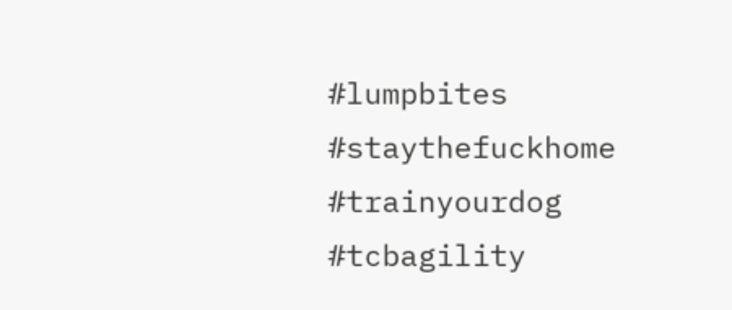#lumpbites #staythefuckhome #trainyourdog #tcbagility